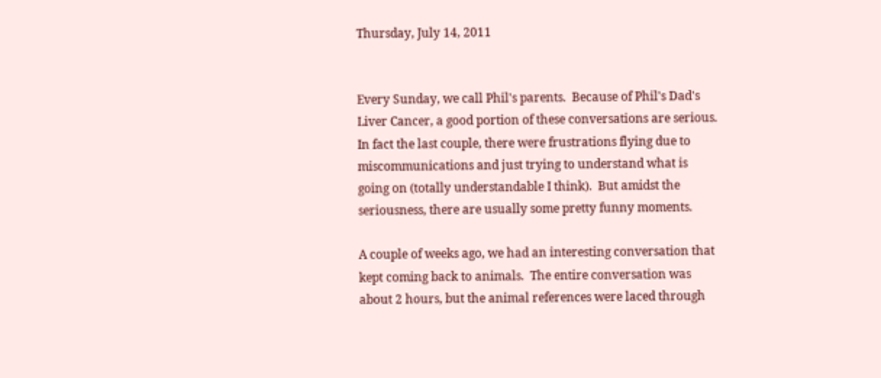Thursday, July 14, 2011


Every Sunday, we call Phil's parents.  Because of Phil's Dad's Liver Cancer, a good portion of these conversations are serious.  In fact the last couple, there were frustrations flying due to miscommunications and just trying to understand what is going on (totally understandable I think).  But amidst the seriousness, there are usually some pretty funny moments.

A couple of weeks ago, we had an interesting conversation that kept coming back to animals.  The entire conversation was about 2 hours, but the animal references were laced through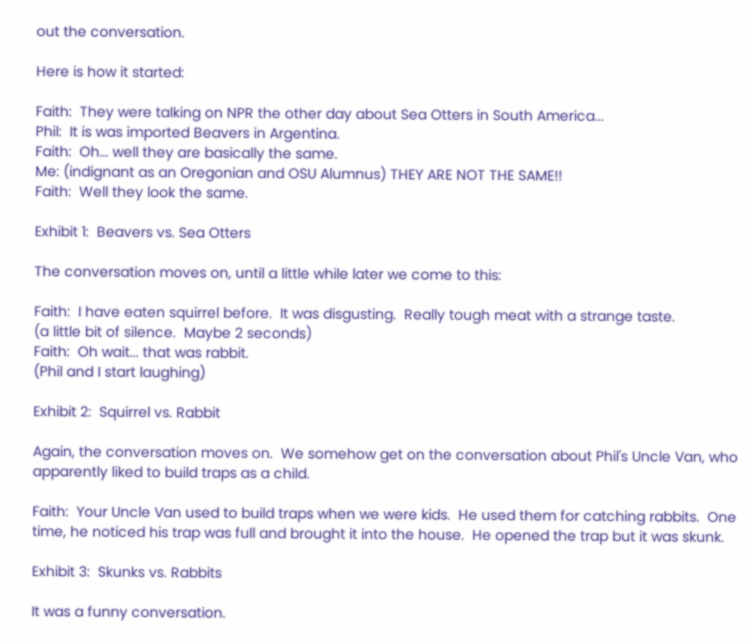out the conversation.

Here is how it started:

Faith:  They were talking on NPR the other day about Sea Otters in South America...
Phil:  It is was imported Beavers in Argentina.
Faith:  Oh... well they are basically the same.
Me: (indignant as an Oregonian and OSU Alumnus) THEY ARE NOT THE SAME!!
Faith:  Well they look the same.

Exhibit 1:  Beavers vs. Sea Otters

The conversation moves on, until a little while later we come to this:

Faith:  I have eaten squirrel before.  It was disgusting.  Really tough meat with a strange taste.
(a little bit of silence.  Maybe 2 seconds)
Faith:  Oh wait... that was rabbit.
(Phil and I start laughing)

Exhibit 2:  Squirrel vs. Rabbit

Again, the conversation moves on.  We somehow get on the conversation about Phil's Uncle Van, who apparently liked to build traps as a child.

Faith:  Your Uncle Van used to build traps when we were kids.  He used them for catching rabbits.  One time, he noticed his trap was full and brought it into the house.  He opened the trap but it was skunk.

Exhibit 3:  Skunks vs. Rabbits

It was a funny conversation.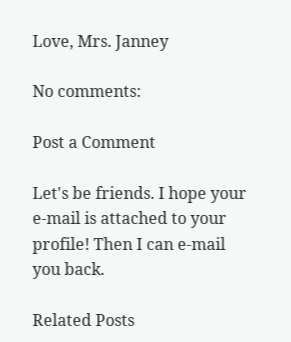Love, Mrs. Janney

No comments:

Post a Comment

Let's be friends. I hope your e-mail is attached to your profile! Then I can e-mail you back.

Related Posts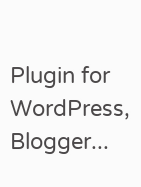Plugin for WordPress, Blogger...